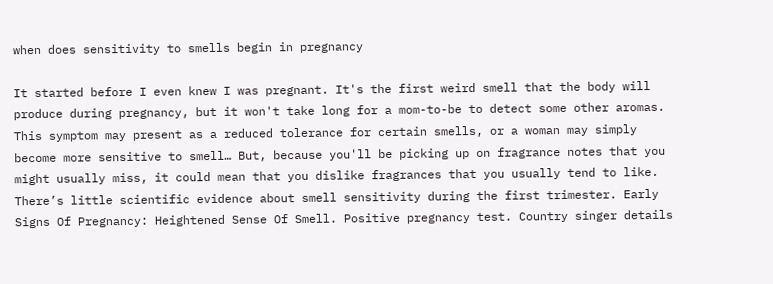when does sensitivity to smells begin in pregnancy

It started before I even knew I was pregnant. It's the first weird smell that the body will produce during pregnancy, but it won't take long for a mom-to-be to detect some other aromas. This symptom may present as a reduced tolerance for certain smells, or a woman may simply become more sensitive to smell… But, because you'll be picking up on fragrance notes that you might usually miss, it could mean that you dislike fragrances that you usually tend to like. There’s little scientific evidence about smell sensitivity during the first trimester. Early Signs Of Pregnancy: Heightened Sense Of Smell. Positive pregnancy test. Country singer details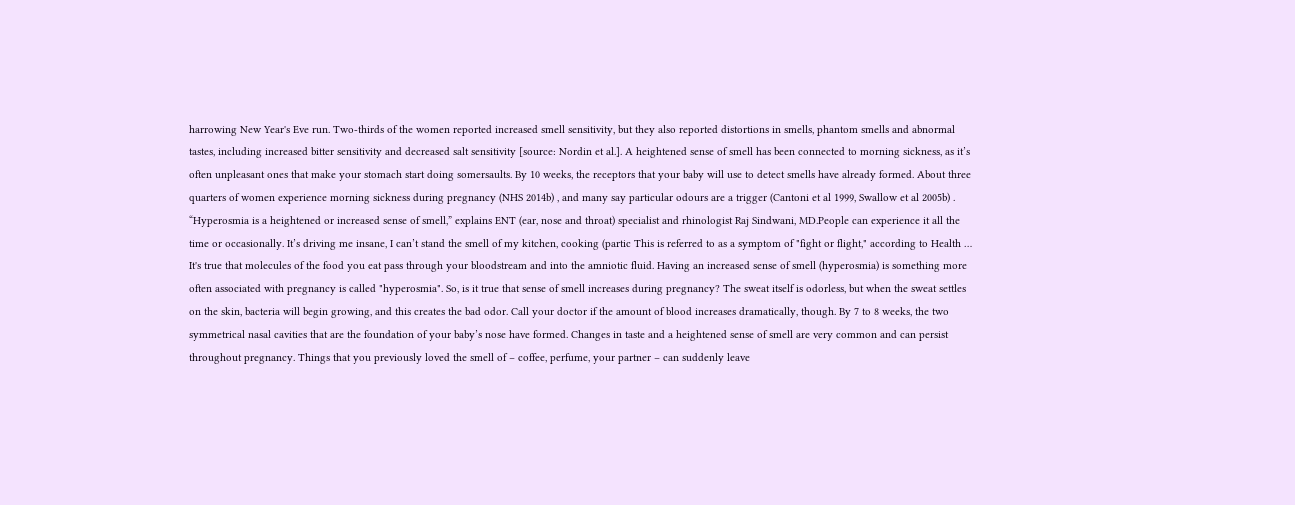harrowing New Year's Eve run. Two-thirds of the women reported increased smell sensitivity, but they also reported distortions in smells, phantom smells and abnormal tastes, including increased bitter sensitivity and decreased salt sensitivity [source: Nordin et al.]. A heightened sense of smell has been connected to morning sickness, as it’s often unpleasant ones that make your stomach start doing somersaults. By 10 weeks, the receptors that your baby will use to detect smells have already formed. About three quarters of women experience morning sickness during pregnancy (NHS 2014b) , and many say particular odours are a trigger (Cantoni et al 1999, Swallow et al 2005b) . “Hyperosmia is a heightened or increased sense of smell,” explains ENT (ear, nose and throat) specialist and rhinologist Raj Sindwani, MD.People can experience it all the time or occasionally. It’s driving me insane, I can’t stand the smell of my kitchen, cooking (partic This is referred to as a symptom of "fight or flight," according to Health … It's true that molecules of the food you eat pass through your bloodstream and into the amniotic fluid. Having an increased sense of smell (hyperosmia) is something more often associated with pregnancy is called "hyperosmia". So, is it true that sense of smell increases during pregnancy? The sweat itself is odorless, but when the sweat settles on the skin, bacteria will begin growing, and this creates the bad odor. Call your doctor if the amount of blood increases dramatically, though. By 7 to 8 weeks, the two symmetrical nasal cavities that are the foundation of your baby’s nose have formed. Changes in taste and a heightened sense of smell are very common and can persist throughout pregnancy. Things that you previously loved the smell of – coffee, perfume, your partner – can suddenly leave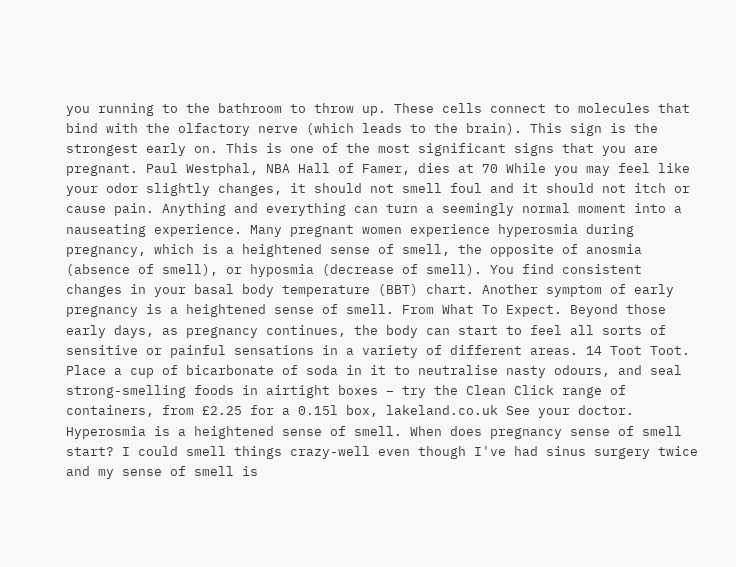you running to the bathroom to throw up. These cells connect to molecules that bind with the olfactory nerve (which leads to the brain). This sign is the strongest early on. This is one of the most significant signs that you are pregnant. Paul Westphal, NBA Hall of Famer, dies at 70 While you may feel like your odor slightly changes, it should not smell foul and it should not itch or cause pain. Anything and everything can turn a seemingly normal moment into a nauseating experience. Many pregnant women experience hyperosmia during pregnancy, which is a heightened sense of smell, the opposite of anosmia (absence of smell), or hyposmia (decrease of smell). You find consistent changes in your basal body temperature (BBT) chart. Another symptom of early pregnancy is a heightened sense of smell. From What To Expect. Beyond those early days, as pregnancy continues, the body can start to feel all sorts of sensitive or painful sensations in a variety of different areas. 14 Toot Toot. Place a cup of bicarbonate of soda in it to neutralise nasty odours, and seal strong-smelling foods in airtight boxes – try the Clean Click range of containers, from £2.25 for a 0.15l box, lakeland.co.uk See your doctor. Hyperosmia is a heightened sense of smell. When does pregnancy sense of smell start? I could smell things crazy-well even though I've had sinus surgery twice and my sense of smell is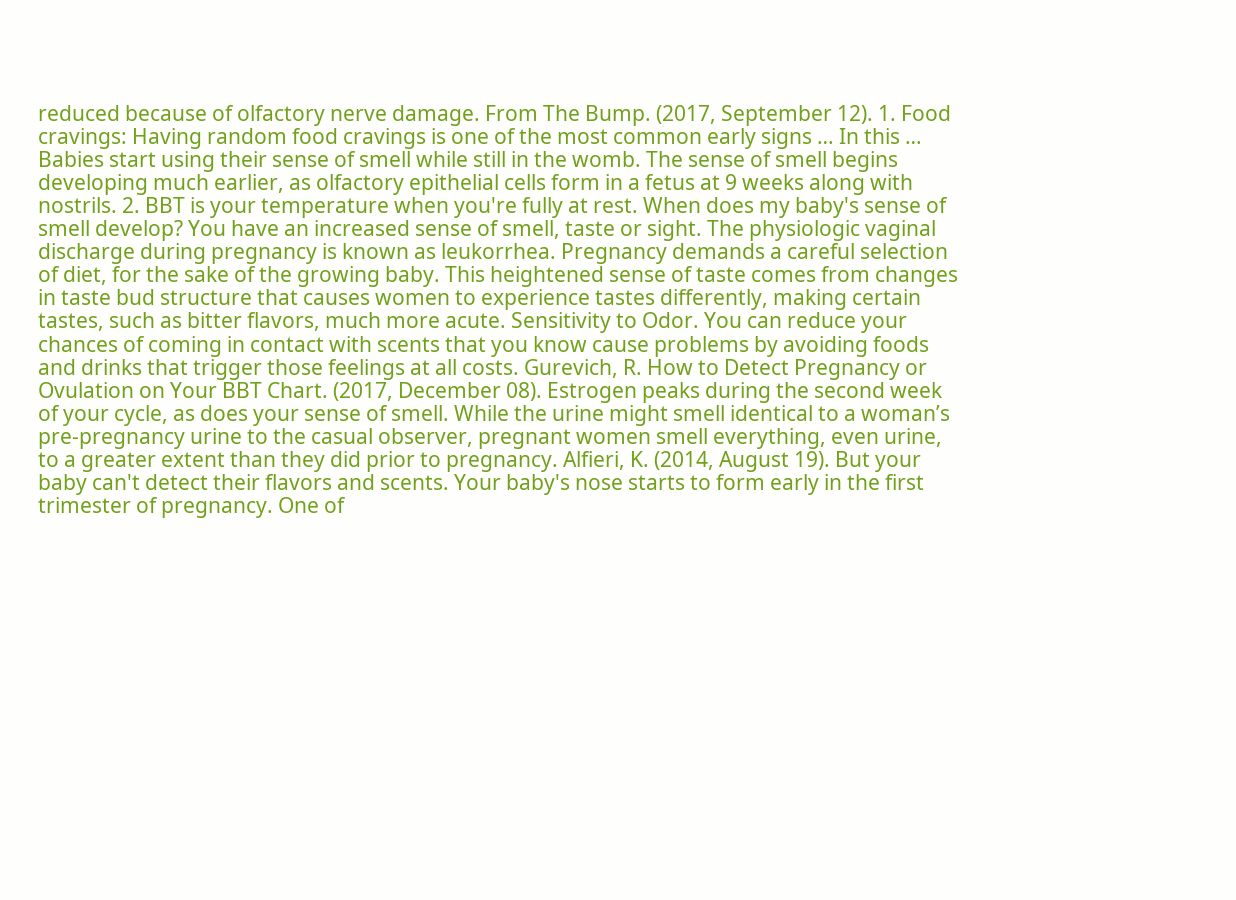reduced because of olfactory nerve damage. From The Bump. (2017, September 12). 1. Food cravings: Having random food cravings is one of the most common early signs … In this … Babies start using their sense of smell while still in the womb. The sense of smell begins developing much earlier, as olfactory epithelial cells form in a fetus at 9 weeks along with nostrils. 2. BBT is your temperature when you're fully at rest. When does my baby's sense of smell develop? You have an increased sense of smell, taste or sight. The physiologic vaginal discharge during pregnancy is known as leukorrhea. Pregnancy demands a careful selection of diet, for the sake of the growing baby. This heightened sense of taste comes from changes in taste bud structure that causes women to experience tastes differently, making certain tastes, such as bitter flavors, much more acute. Sensitivity to Odor. You can reduce your chances of coming in contact with scents that you know cause problems by avoiding foods and drinks that trigger those feelings at all costs. Gurevich, R. How to Detect Pregnancy or Ovulation on Your BBT Chart. (2017, December 08). Estrogen peaks during the second week of your cycle, as does your sense of smell. While the urine might smell identical to a woman’s pre-pregnancy urine to the casual observer, pregnant women smell everything, even urine, to a greater extent than they did prior to pregnancy. Alfieri, K. (2014, August 19). But your baby can't detect their flavors and scents. Your baby's nose starts to form early in the first trimester of pregnancy. One of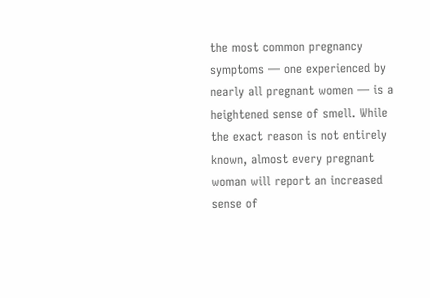the most common pregnancy symptoms — one experienced by nearly all pregnant women — is a heightened sense of smell. While the exact reason is not entirely known, almost every pregnant woman will report an increased sense of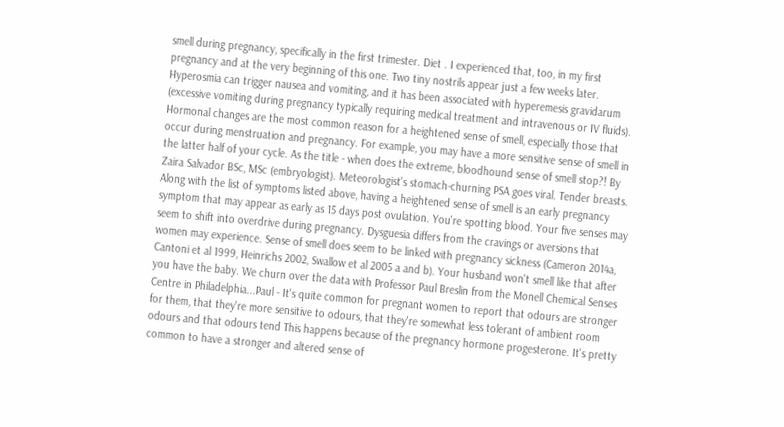smell during pregnancy, specifically in the first trimester. Diet . I experienced that, too, in my first pregnancy and at the very beginning of this one. Two tiny nostrils appear just a few weeks later.   Hyperosmia can trigger nausea and vomiting, and it has been associated with hyperemesis gravidarum (excessive vomiting during pregnancy typically requiring medical treatment and intravenous or IV fluids). Hormonal changes are the most common reason for a heightened sense of smell, especially those that occur during menstruation and pregnancy. For example, you may have a more sensitive sense of smell in the latter half of your cycle. As the title - when does the extreme, bloodhound sense of smell stop?! By Zaira Salvador BSc, MSc (embryologist). Meteorologist's stomach-churning PSA goes viral. Tender breasts. Along with the list of symptoms listed above, having a heightened sense of smell is an early pregnancy symptom that may appear as early as 15 days post ovulation. You're spotting blood. Your five senses may seem to shift into overdrive during pregnancy. Dysguesia differs from the cravings or aversions that women may experience. Sense of smell does seem to be linked with pregnancy sickness (Cameron 2014a, Cantoni et al 1999, Heinrichs 2002, Swallow et al 2005 a and b). Your husband won't smell like that after you have the baby. We churn over the data with Professor Paul Breslin from the Monell Chemical Senses Centre in Philadelphia...Paul - It's quite common for pregnant women to report that odours are stronger for them, that they're more sensitive to odours, that they're somewhat less tolerant of ambient room odours and that odours tend This happens because of the pregnancy hormone progesterone. It's pretty common to have a stronger and altered sense of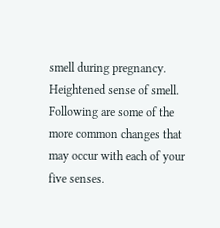smell during pregnancy. Heightened sense of smell. Following are some of the more common changes that may occur with each of your five senses.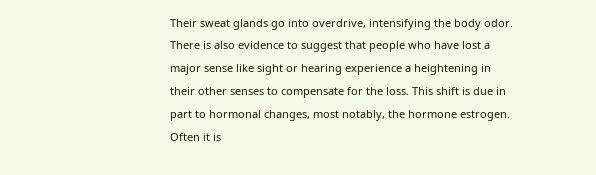Their sweat glands go into overdrive, intensifying the body odor. There is also evidence to suggest that people who have lost a major sense like sight or hearing experience a heightening in their other senses to compensate for the loss. This shift is due in part to hormonal changes, most notably, the hormone estrogen. Often it is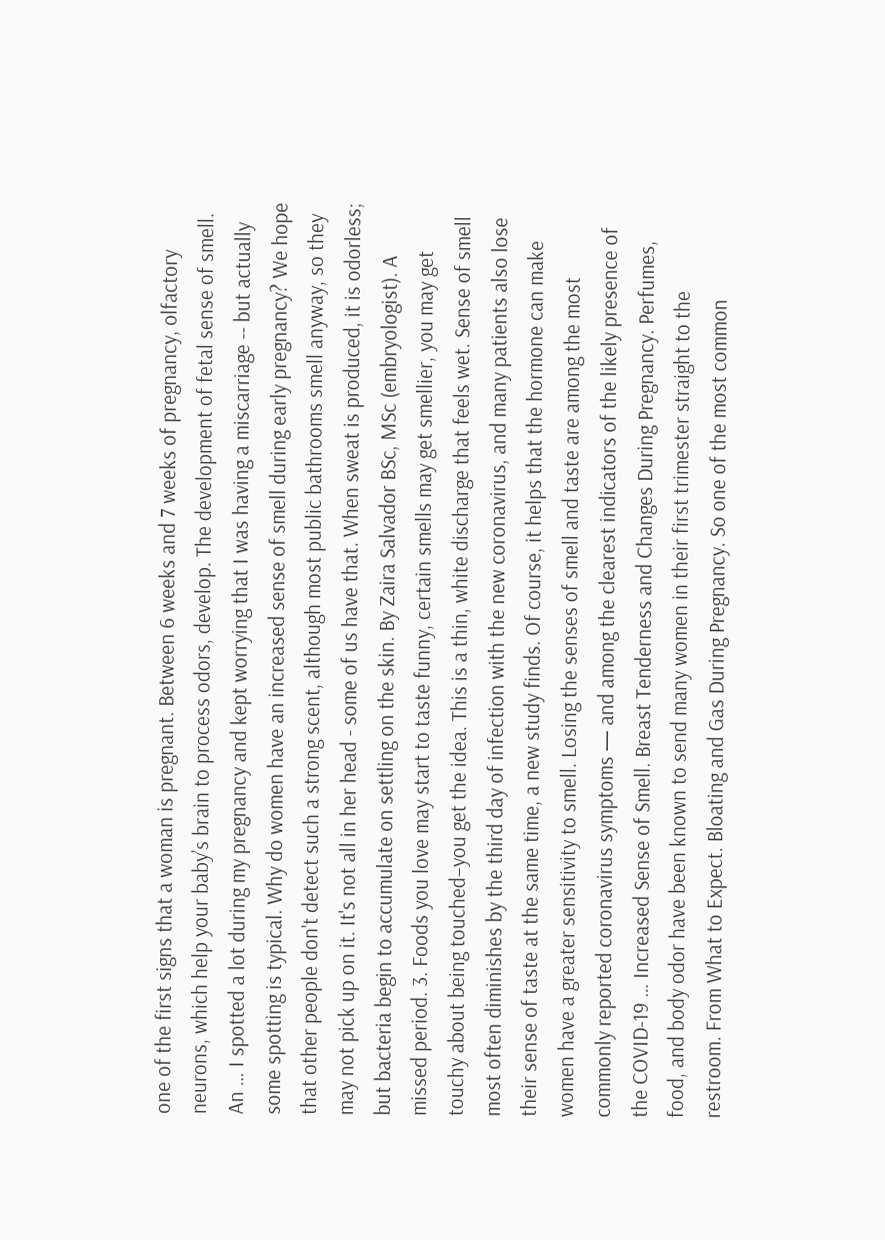one of the first signs that a woman is pregnant. Between 6 weeks and 7 weeks of pregnancy, olfactory neurons, which help your baby’s brain to process odors, develop. The development of fetal sense of smell. An … I spotted a lot during my pregnancy and kept worrying that I was having a miscarriage -- but actually some spotting is typical. Why do women have an increased sense of smell during early pregnancy? We hope that other people don't detect such a strong scent, although most public bathrooms smell anyway, so they may not pick up on it. It's not all in her head - some of us have that. When sweat is produced, it is odorless; but bacteria begin to accumulate on settling on the skin. By Zaira Salvador BSc, MSc (embryologist). A missed period. 3. Foods you love may start to taste funny, certain smells may get smellier, you may get touchy about being touched–you get the idea. This is a thin, white discharge that feels wet. Sense of smell most often diminishes by the third day of infection with the new coronavirus, and many patients also lose their sense of taste at the same time, a new study finds. Of course, it helps that the hormone can make women have a greater sensitivity to smell. Losing the senses of smell and taste are among the most commonly reported coronavirus symptoms — and among the clearest indicators of the likely presence of the COVID-19 … Increased Sense of Smell. Breast Tenderness and Changes During Pregnancy. Perfumes, food, and body odor have been known to send many women in their first trimester straight to the restroom. From What to Expect. Bloating and Gas During Pregnancy. So one of the most common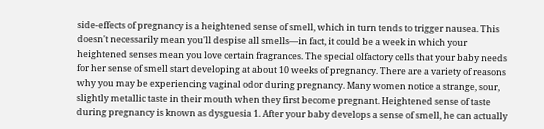side-effects of pregnancy is a heightened sense of smell, which in turn tends to trigger nausea. This doesn't necessarily mean you'll despise all smells—in fact, it could be a week in which your heightened senses mean you love certain fragrances. The special olfactory cells that your baby needs for her sense of smell start developing at about 10 weeks of pregnancy. There are a variety of reasons why you may be experiencing vaginal odor during pregnancy. Many women notice a strange, sour, slightly metallic taste in their mouth when they first become pregnant. Heightened sense of taste during pregnancy is known as dysguesia 1. After your baby develops a sense of smell, he can actually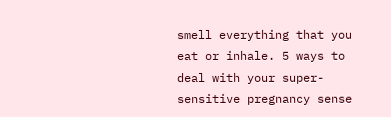smell everything that you eat or inhale. 5 ways to deal with your super-sensitive pregnancy sense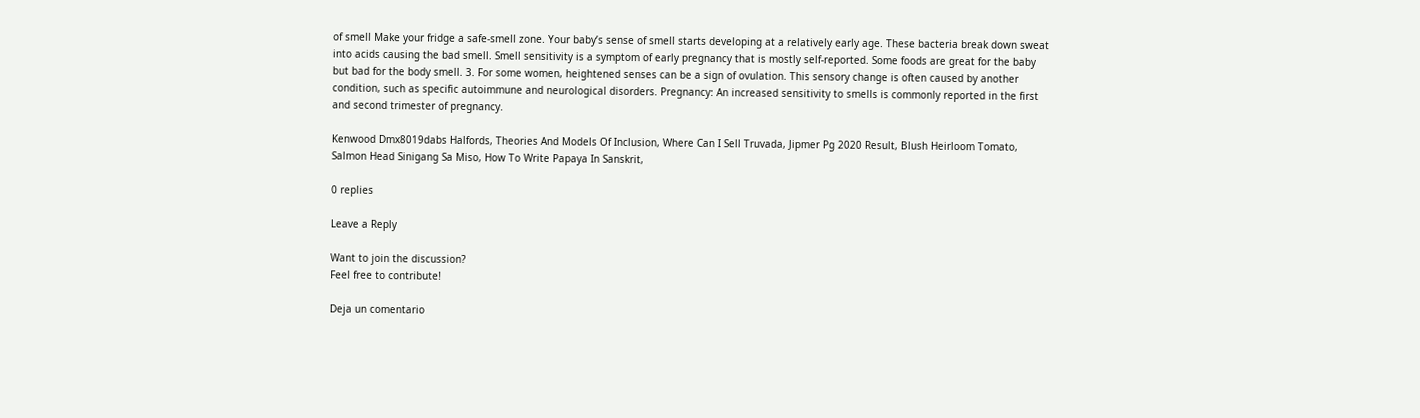of smell Make your fridge a safe-smell zone. Your baby’s sense of smell starts developing at a relatively early age. These bacteria break down sweat into acids causing the bad smell. Smell sensitivity is a symptom of early pregnancy that is mostly self-reported. Some foods are great for the baby but bad for the body smell. 3. For some women, heightened senses can be a sign of ovulation. This sensory change is often caused by another condition, such as specific autoimmune and neurological disorders. Pregnancy: An increased sensitivity to smells is commonly reported in the first and second trimester of pregnancy.

Kenwood Dmx8019dabs Halfords, Theories And Models Of Inclusion, Where Can I Sell Truvada, Jipmer Pg 2020 Result, Blush Heirloom Tomato, Salmon Head Sinigang Sa Miso, How To Write Papaya In Sanskrit,

0 replies

Leave a Reply

Want to join the discussion?
Feel free to contribute!

Deja un comentario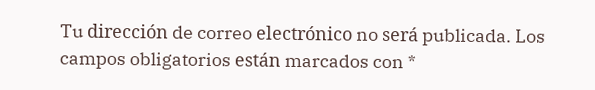Tu dirección de correo electrónico no será publicada. Los campos obligatorios están marcados con *